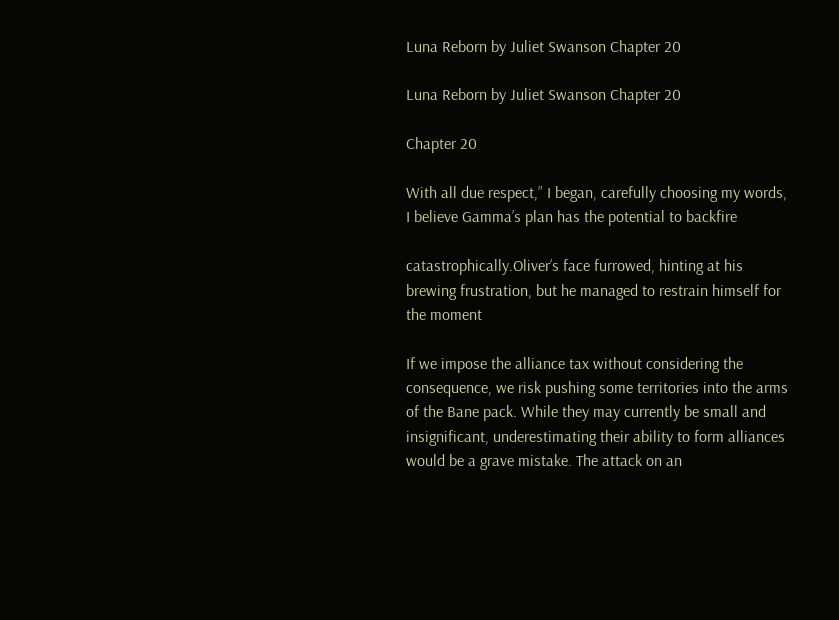Luna Reborn by Juliet Swanson Chapter 20

Luna Reborn by Juliet Swanson Chapter 20

Chapter 20

With all due respect,” I began, carefully choosing my words, I believe Gamma’s plan has the potential to backfire

catastrophically.Oliver’s face furrowed, hinting at his brewing frustration, but he managed to restrain himself for the moment

If we impose the alliance tax without considering the consequence, we risk pushing some territories into the arms of the Bane pack. While they may currently be small and insignificant, underestimating their ability to form alliances would be a grave mistake. The attack on an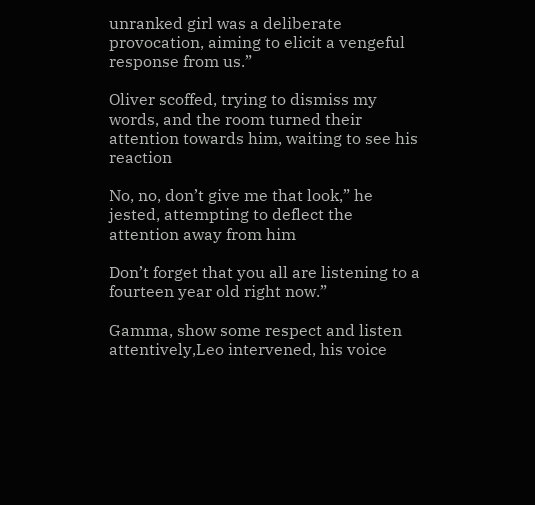unranked girl was a deliberate provocation, aiming to elicit a vengeful response from us.”

Oliver scoffed, trying to dismiss my words, and the room turned their attention towards him, waiting to see his reaction

No, no, don’t give me that look,” he jested, attempting to deflect the attention away from him

Don’t forget that you all are listening to a fourteen year old right now.”

Gamma, show some respect and listen attentively,Leo intervened, his voice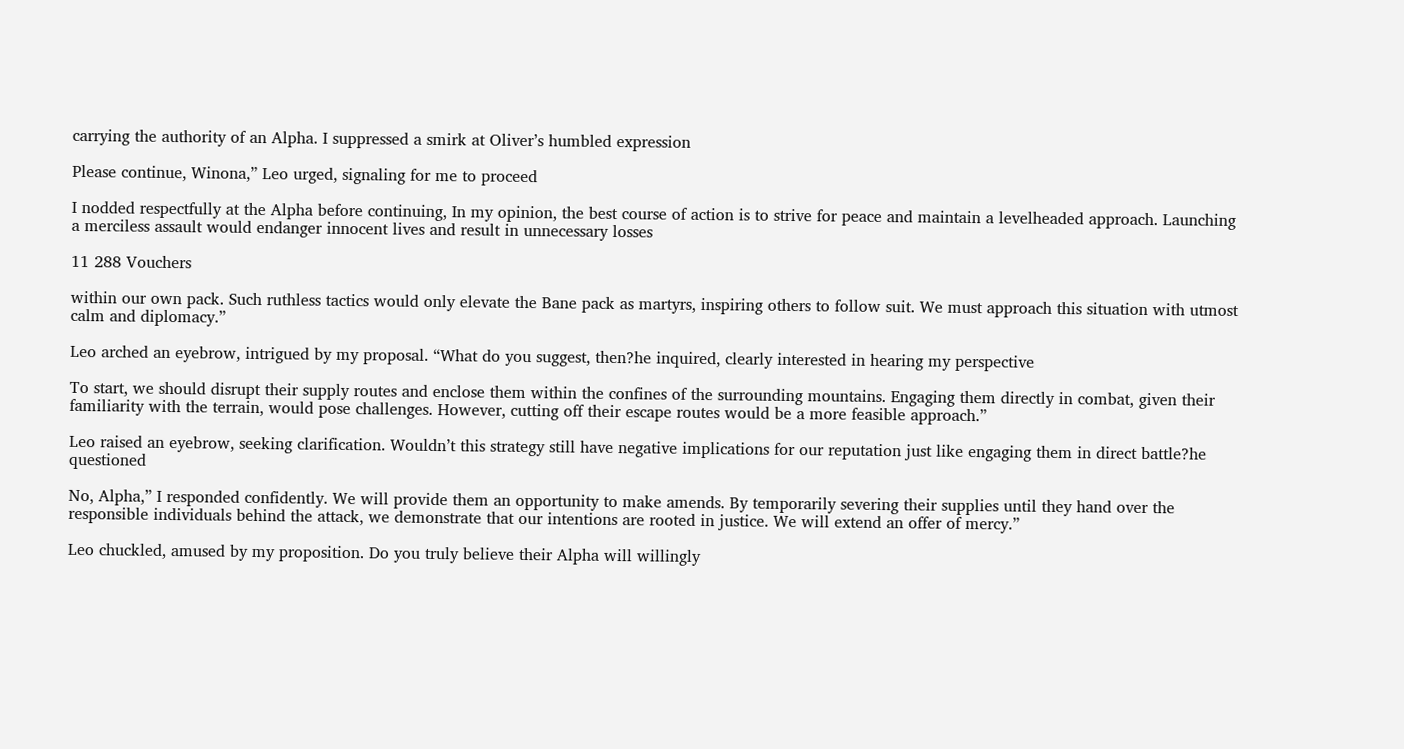carrying the authority of an Alpha. I suppressed a smirk at Oliver’s humbled expression

Please continue, Winona,” Leo urged, signaling for me to proceed

I nodded respectfully at the Alpha before continuing, In my opinion, the best course of action is to strive for peace and maintain a levelheaded approach. Launching a merciless assault would endanger innocent lives and result in unnecessary losses

11 288 Vouchers

within our own pack. Such ruthless tactics would only elevate the Bane pack as martyrs, inspiring others to follow suit. We must approach this situation with utmost calm and diplomacy.”

Leo arched an eyebrow, intrigued by my proposal. “What do you suggest, then?he inquired, clearly interested in hearing my perspective

To start, we should disrupt their supply routes and enclose them within the confines of the surrounding mountains. Engaging them directly in combat, given their familiarity with the terrain, would pose challenges. However, cutting off their escape routes would be a more feasible approach.”

Leo raised an eyebrow, seeking clarification. Wouldn’t this strategy still have negative implications for our reputation just like engaging them in direct battle?he questioned

No, Alpha,” I responded confidently. We will provide them an opportunity to make amends. By temporarily severing their supplies until they hand over the responsible individuals behind the attack, we demonstrate that our intentions are rooted in justice. We will extend an offer of mercy.”

Leo chuckled, amused by my proposition. Do you truly believe their Alpha will willingly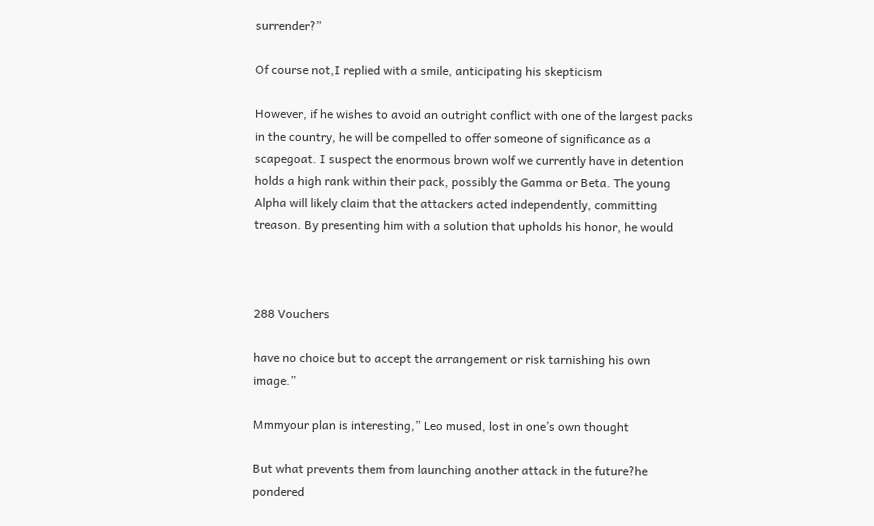surrender?”

Of course not,I replied with a smile, anticipating his skepticism

However, if he wishes to avoid an outright conflict with one of the largest packs in the country, he will be compelled to offer someone of significance as a scapegoat. I suspect the enormous brown wolf we currently have in detention holds a high rank within their pack, possibly the Gamma or Beta. The young Alpha will likely claim that the attackers acted independently, committing treason. By presenting him with a solution that upholds his honor, he would



288 Vouchers

have no choice but to accept the arrangement or risk tarnishing his own image.”

Mmmyour plan is interesting,” Leo mused, lost in one’s own thought

But what prevents them from launching another attack in the future?he pondered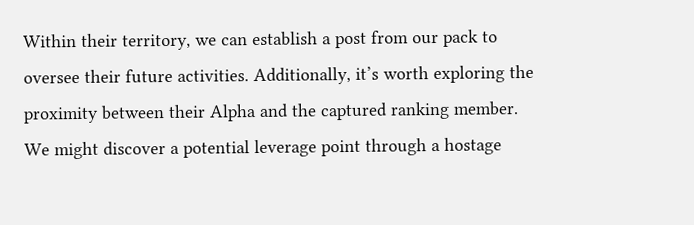Within their territory, we can establish a post from our pack to oversee their future activities. Additionally, it’s worth exploring the proximity between their Alpha and the captured ranking member. We might discover a potential leverage point through a hostage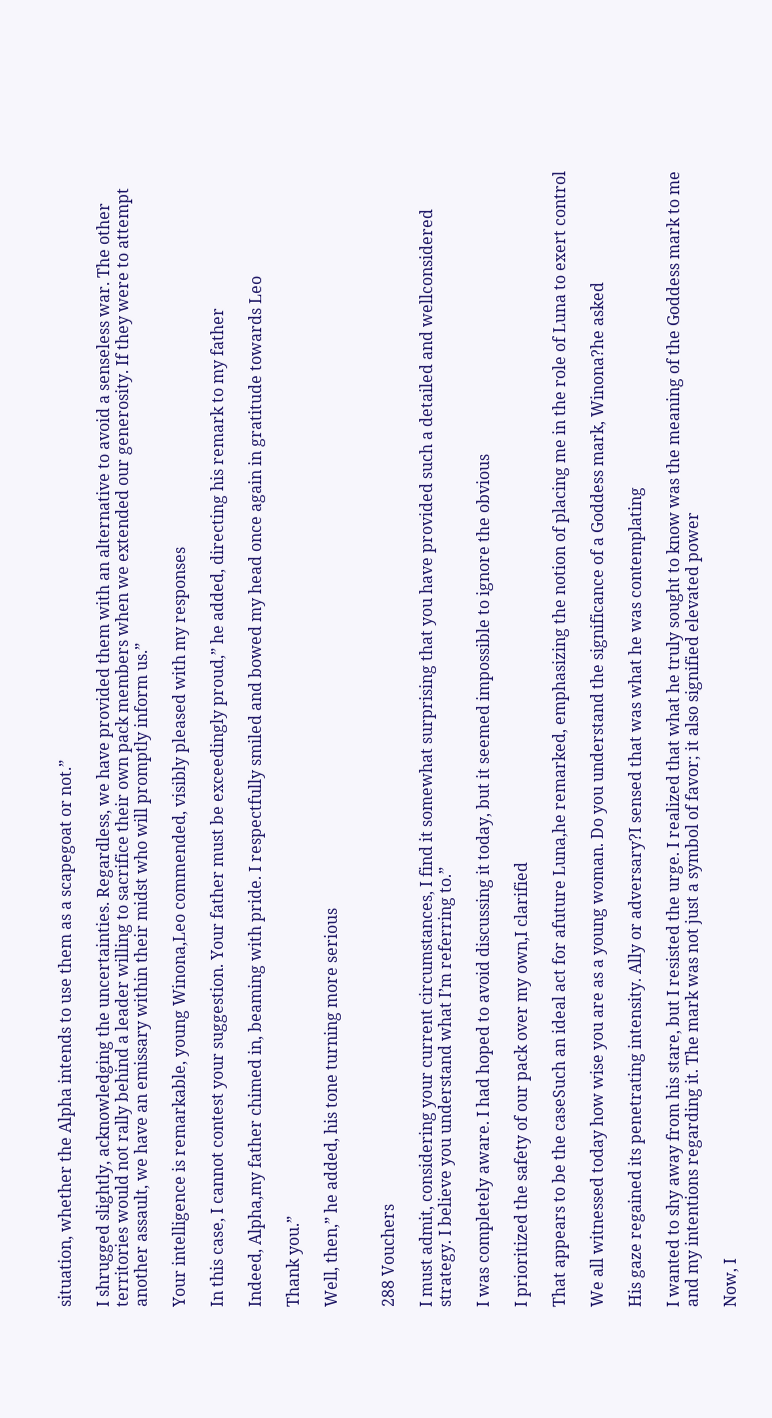situation, whether the Alpha intends to use them as a scapegoat or not.”

I shrugged slightly, acknowledging the uncertainties. Regardless, we have provided them with an alternative to avoid a senseless war. The other territories would not rally behind a leader willing to sacrifice their own pack members when we extended our generosity. If they were to attempt another assault, we have an emissary within their midst who will promptly inform us.”

Your intelligence is remarkable, young Winona,Leo commended, visibly pleased with my responses

In this case, I cannot contest your suggestion. Your father must be exceedingly proud,” he added, directing his remark to my father

Indeed, Alpha,my father chimed in, beaming with pride. I respectfully smiled and bowed my head once again in gratitude towards Leo

Thank you.”

Well, then,” he added, his tone turning more serious


288 Vouchers

I must admit, considering your current circumstances, I find it somewhat surprising that you have provided such a detailed and wellconsidered strategy. I believe you understand what I’m referring to.”

I was completely aware. I had hoped to avoid discussing it today, but it seemed impossible to ignore the obvious

I prioritized the safety of our pack over my own,I clarified

That appears to be the caseSuch an ideal act for afuture Luna,he remarked, emphasizing the notion of placing me in the role of Luna to exert control

We all witnessed today how wise you are as a young woman. Do you understand the significance of a Goddess mark, Winona?he asked

His gaze regained its penetrating intensity. Ally or adversary?I sensed that was what he was contemplating

I wanted to shy away from his stare, but I resisted the urge. I realized that what he truly sought to know was the meaning of the Goddess mark to me and my intentions regarding it. The mark was not just a symbol of favor; it also signified elevated power

Now, I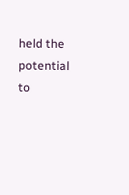held the potential to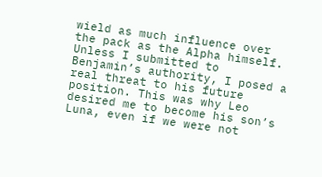wield as much influence over the pack as the Alpha himself. Unless I submitted to Benjamin’s authority, I posed a real threat to his future position. This was why Leo desired me to become his son’s Luna, even if we were not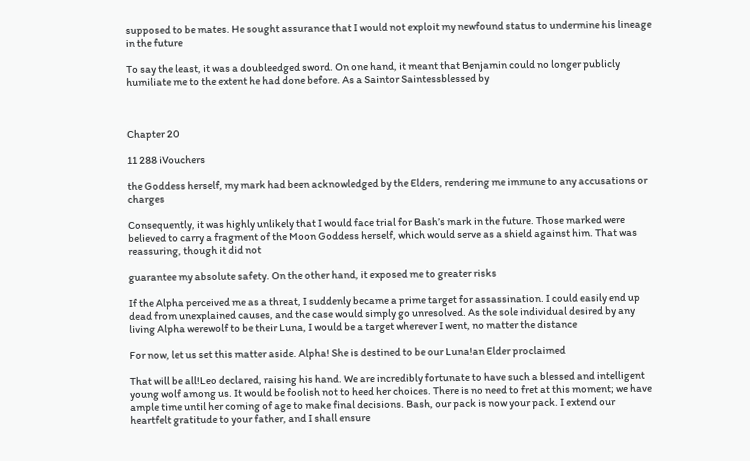supposed to be mates. He sought assurance that I would not exploit my newfound status to undermine his lineage in the future

To say the least, it was a doubleedged sword. On one hand, it meant that Benjamin could no longer publicly humiliate me to the extent he had done before. As a Saintor Saintessblessed by



Chapter 20

11 288 iVouchers

the Goddess herself, my mark had been acknowledged by the Elders, rendering me immune to any accusations or charges

Consequently, it was highly unlikely that I would face trial for Bash’s mark in the future. Those marked were believed to carry a fragment of the Moon Goddess herself, which would serve as a shield against him. That was reassuring, though it did not

guarantee my absolute safety. On the other hand, it exposed me to greater risks

If the Alpha perceived me as a threat, I suddenly became a prime target for assassination. I could easily end up dead from unexplained causes, and the case would simply go unresolved. As the sole individual desired by any living Alpha werewolf to be their Luna, I would be a target wherever I went, no matter the distance

For now, let us set this matter aside. Alpha! She is destined to be our Luna!an Elder proclaimed

That will be all!Leo declared, raising his hand. We are incredibly fortunate to have such a blessed and intelligent young wolf among us. It would be foolish not to heed her choices. There is no need to fret at this moment; we have ample time until her coming of age to make final decisions. Bash, our pack is now your pack. I extend our heartfelt gratitude to your father, and I shall ensure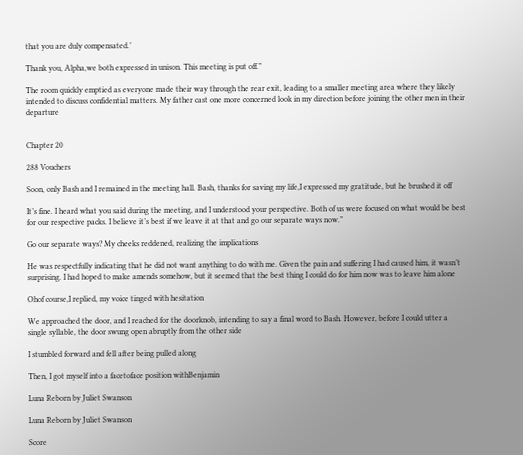that you are duly compensated.’

Thank you, Alpha,we both expressed in unison. This meeting is put off.”

The room quickly emptied as everyone made their way through the rear exit, leading to a smaller meeting area where they likely intended to discuss confidential matters. My father cast one more concerned look in my direction before joining the other men in their departure


Chapter 20

288 Vouchers

Soon, only Bash and I remained in the meeting hall. Bash, thanks for saving my life,I expressed my gratitude, but he brushed it off

It’s fine. I heard what you said during the meeting, and I understood your perspective. Both of us were focused on what would be best for our respective packs. I believe it’s best if we leave it at that and go our separate ways now.”

Go our separate ways? My cheeks reddened, realizing the implications

He was respectfully indicating that he did not want anything to do with me. Given the pain and suffering I had caused him, it wasn’t surprising. I had hoped to make amends somehow, but it seemed that the best thing I could do for him now was to leave him alone

Ohof course,I replied, my voice tinged with hesitation

We approached the door, and I reached for the doorknob, intending to say a final word to Bash. However, before I could utter a single syllable, the door swung open abruptly from the other side

I stumbled forward and fell after being pulled along

Then, I got myself into a facetoface position withBenjamin

Luna Reborn by Juliet Swanson

Luna Reborn by Juliet Swanson

Score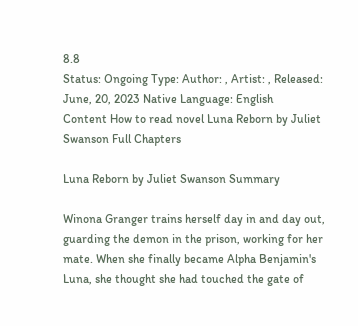8.8
Status: Ongoing Type: Author: , Artist: , Released: June, 20, 2023 Native Language: English
Content How to read novel Luna Reborn by Juliet Swanson Full Chapters

Luna Reborn by Juliet Swanson Summary

Winona Granger trains herself day in and day out, guarding the demon in the prison, working for her mate. When she finally became Alpha Benjamin's Luna, she thought she had touched the gate of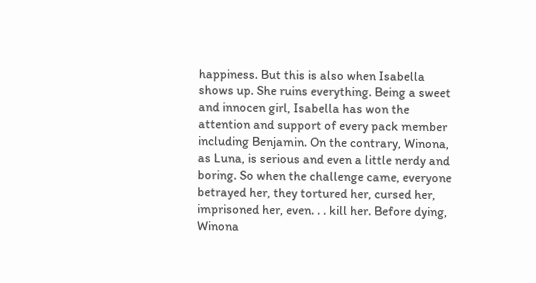happiness. But this is also when Isabella shows up. She ruins everything. Being a sweet and innocen girl, Isabella has won the attention and support of every pack member including Benjamin. On the contrary, Winona, as Luna, is serious and even a little nerdy and boring. So when the challenge came, everyone betrayed her, they tortured her, cursed her, imprisoned her, even. . . kill her. Before dying, Winona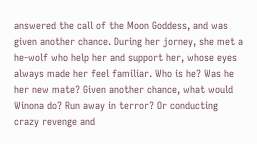answered the call of the Moon Goddess, and was given another chance. During her jorney, she met a he-wolf who help her and support her, whose eyes always made her feel familiar. Who is he? Was he her new mate? Given another chance, what would Winona do? Run away in terror? Or conducting crazy revenge and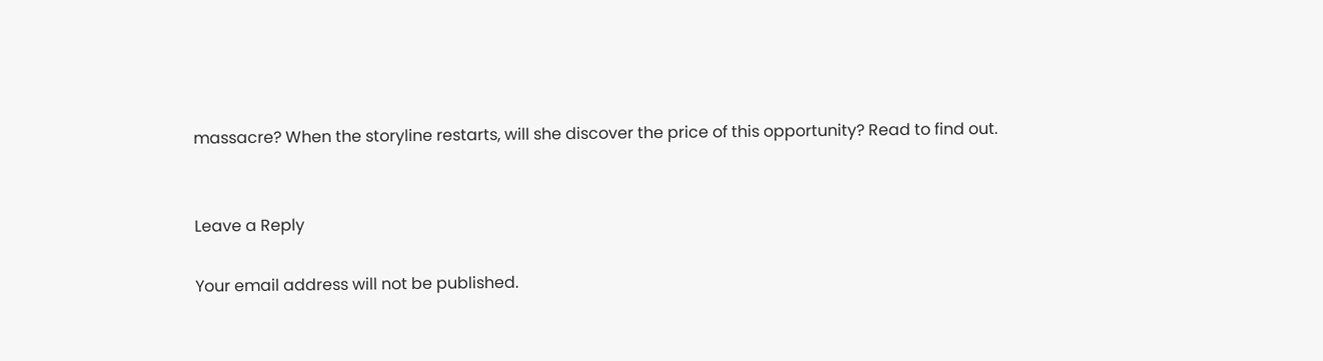massacre? When the storyline restarts, will she discover the price of this opportunity? Read to find out.


Leave a Reply

Your email address will not be published.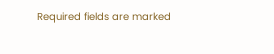Required fields are marked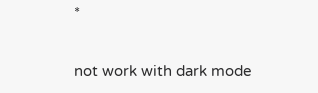*


not work with dark mode